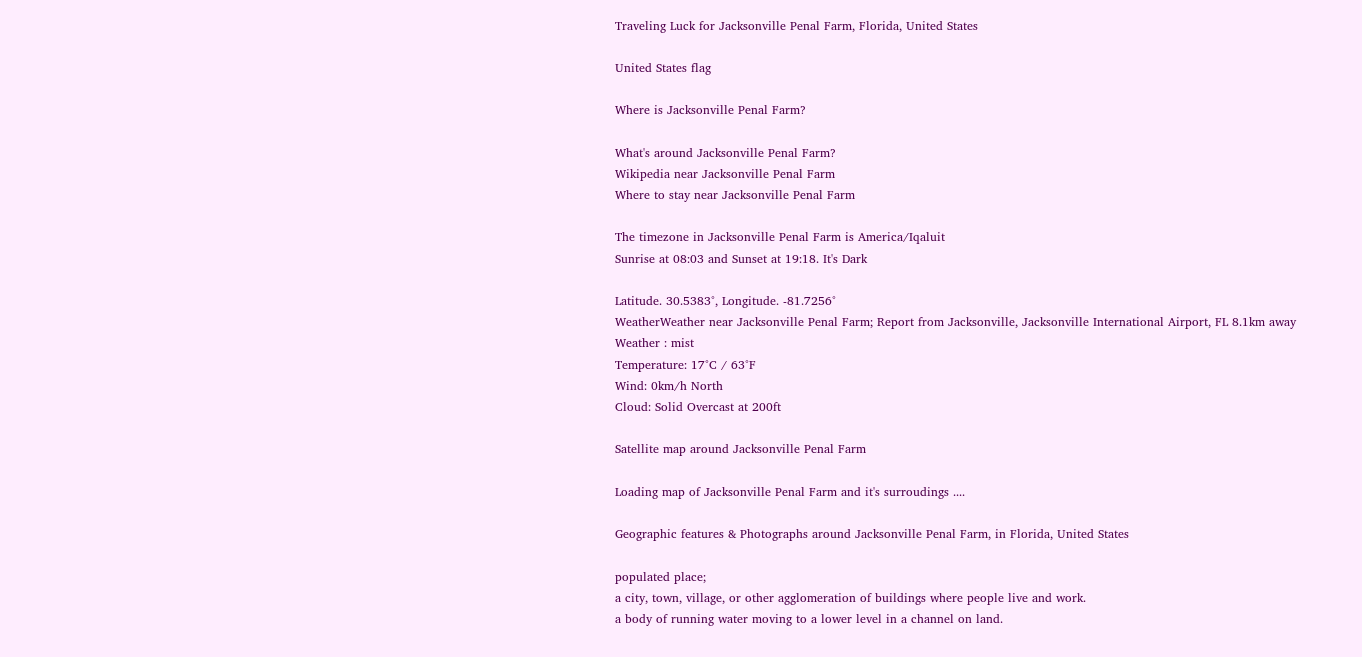Traveling Luck for Jacksonville Penal Farm, Florida, United States

United States flag

Where is Jacksonville Penal Farm?

What's around Jacksonville Penal Farm?
Wikipedia near Jacksonville Penal Farm
Where to stay near Jacksonville Penal Farm

The timezone in Jacksonville Penal Farm is America/Iqaluit
Sunrise at 08:03 and Sunset at 19:18. It's Dark

Latitude. 30.5383°, Longitude. -81.7256°
WeatherWeather near Jacksonville Penal Farm; Report from Jacksonville, Jacksonville International Airport, FL 8.1km away
Weather : mist
Temperature: 17°C / 63°F
Wind: 0km/h North
Cloud: Solid Overcast at 200ft

Satellite map around Jacksonville Penal Farm

Loading map of Jacksonville Penal Farm and it's surroudings ....

Geographic features & Photographs around Jacksonville Penal Farm, in Florida, United States

populated place;
a city, town, village, or other agglomeration of buildings where people live and work.
a body of running water moving to a lower level in a channel on land.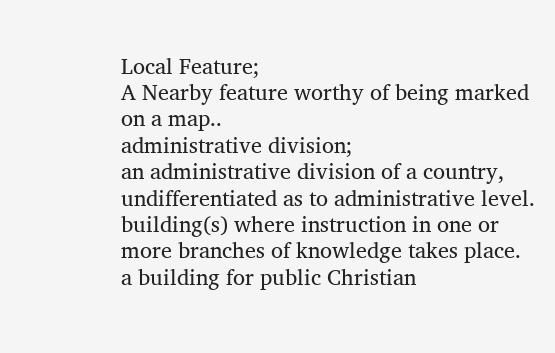Local Feature;
A Nearby feature worthy of being marked on a map..
administrative division;
an administrative division of a country, undifferentiated as to administrative level.
building(s) where instruction in one or more branches of knowledge takes place.
a building for public Christian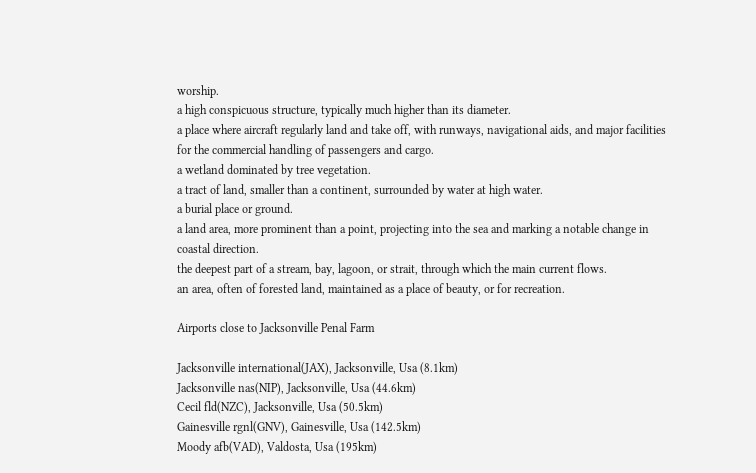worship.
a high conspicuous structure, typically much higher than its diameter.
a place where aircraft regularly land and take off, with runways, navigational aids, and major facilities for the commercial handling of passengers and cargo.
a wetland dominated by tree vegetation.
a tract of land, smaller than a continent, surrounded by water at high water.
a burial place or ground.
a land area, more prominent than a point, projecting into the sea and marking a notable change in coastal direction.
the deepest part of a stream, bay, lagoon, or strait, through which the main current flows.
an area, often of forested land, maintained as a place of beauty, or for recreation.

Airports close to Jacksonville Penal Farm

Jacksonville international(JAX), Jacksonville, Usa (8.1km)
Jacksonville nas(NIP), Jacksonville, Usa (44.6km)
Cecil fld(NZC), Jacksonville, Usa (50.5km)
Gainesville rgnl(GNV), Gainesville, Usa (142.5km)
Moody afb(VAD), Valdosta, Usa (195km)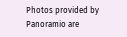Photos provided by Panoramio are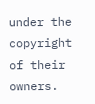under the copyright of their owners.